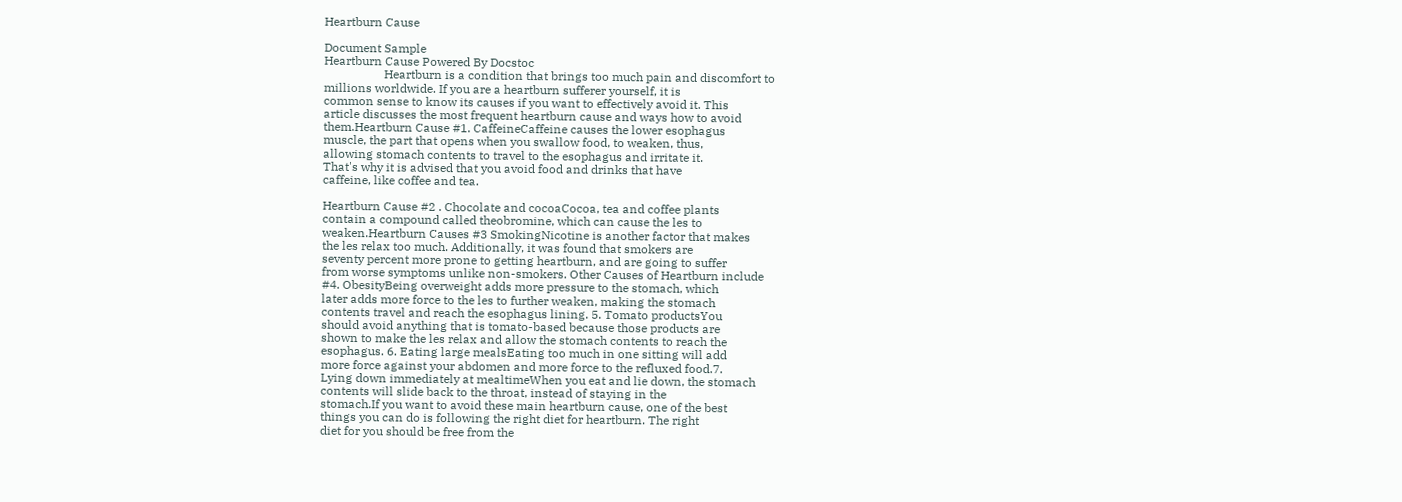Heartburn Cause

Document Sample
Heartburn Cause Powered By Docstoc
                    Heartburn is a condition that brings too much pain and discomfort to
millions worldwide. If you are a heartburn sufferer yourself, it is
common sense to know its causes if you want to effectively avoid it. This
article discusses the most frequent heartburn cause and ways how to avoid
them.Heartburn Cause #1. CaffeineCaffeine causes the lower esophagus
muscle, the part that opens when you swallow food, to weaken, thus,
allowing stomach contents to travel to the esophagus and irritate it.
That's why it is advised that you avoid food and drinks that have
caffeine, like coffee and tea.

Heartburn Cause #2 . Chocolate and cocoaCocoa, tea and coffee plants
contain a compound called theobromine, which can cause the les to
weaken.Heartburn Causes #3 SmokingNicotine is another factor that makes
the les relax too much. Additionally, it was found that smokers are
seventy percent more prone to getting heartburn, and are going to suffer
from worse symptoms unlike non-smokers. Other Causes of Heartburn include
#4. ObesityBeing overweight adds more pressure to the stomach, which
later adds more force to the les to further weaken, making the stomach
contents travel and reach the esophagus lining. 5. Tomato productsYou
should avoid anything that is tomato-based because those products are
shown to make the les relax and allow the stomach contents to reach the
esophagus. 6. Eating large mealsEating too much in one sitting will add
more force against your abdomen and more force to the refluxed food.7.
Lying down immediately at mealtimeWhen you eat and lie down, the stomach
contents will slide back to the throat, instead of staying in the
stomach.If you want to avoid these main heartburn cause, one of the best
things you can do is following the right diet for heartburn. The right
diet for you should be free from the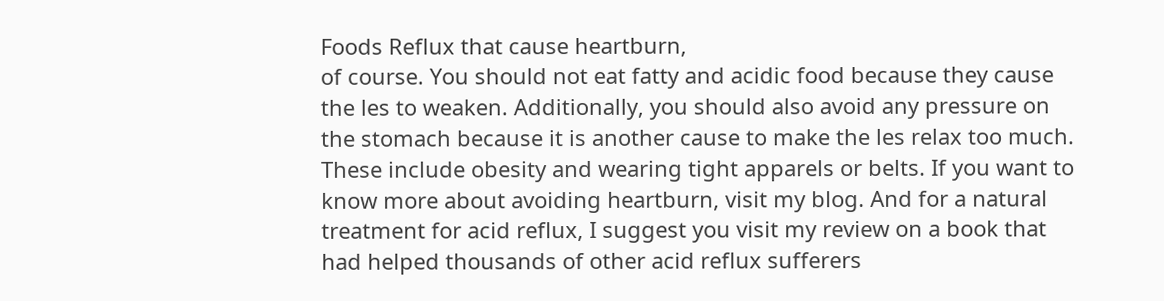Foods Reflux that cause heartburn,
of course. You should not eat fatty and acidic food because they cause
the les to weaken. Additionally, you should also avoid any pressure on
the stomach because it is another cause to make the les relax too much.
These include obesity and wearing tight apparels or belts. If you want to
know more about avoiding heartburn, visit my blog. And for a natural
treatment for acid reflux, I suggest you visit my review on a book that
had helped thousands of other acid reflux sufferers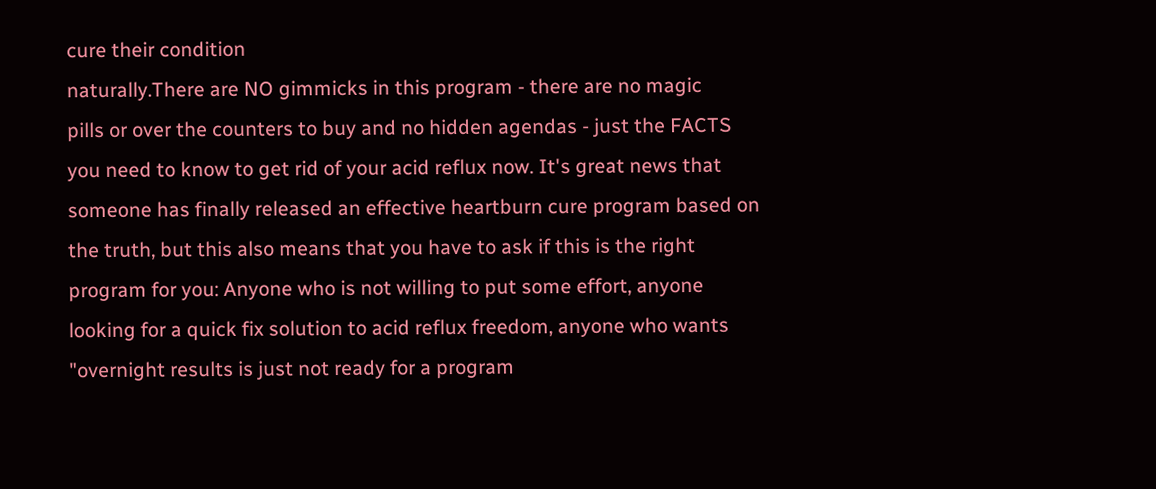cure their condition
naturally.There are NO gimmicks in this program - there are no magic
pills or over the counters to buy and no hidden agendas - just the FACTS
you need to know to get rid of your acid reflux now. It's great news that
someone has finally released an effective heartburn cure program based on
the truth, but this also means that you have to ask if this is the right
program for you: Anyone who is not willing to put some effort, anyone
looking for a quick fix solution to acid reflux freedom, anyone who wants
"overnight results is just not ready for a program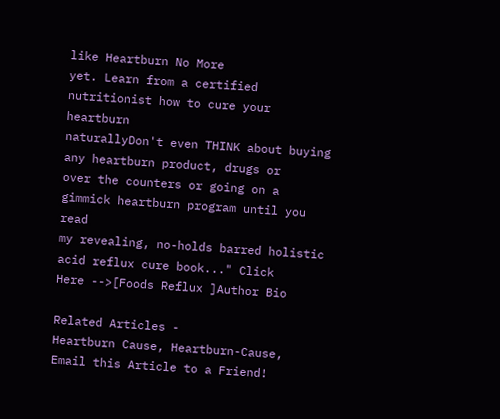like Heartburn No More
yet. Learn from a certified nutritionist how to cure your heartburn
naturallyDon't even THINK about buying any heartburn product, drugs or
over the counters or going on a gimmick heartburn program until you read
my revealing, no-holds barred holistic acid reflux cure book..." Click
Here -->[Foods Reflux ]Author Bio

Related Articles -
Heartburn Cause, Heartburn-Cause,
Email this Article to a Friend!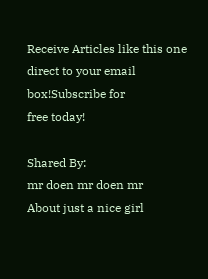Receive Articles like this one direct to your email box!Subscribe for
free today!

Shared By:
mr doen mr doen mr
About just a nice girl